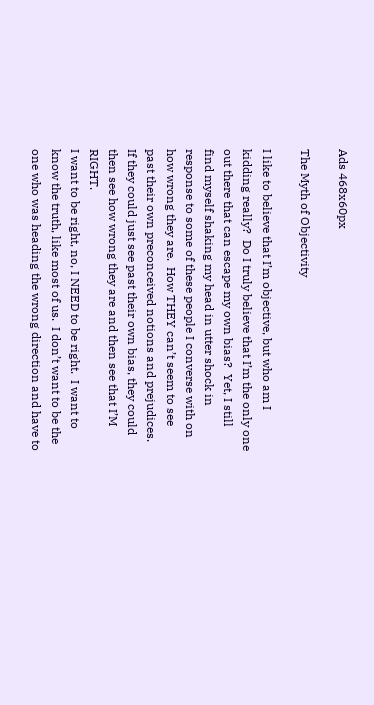Ads 468x60px

The Myth of Objectivity

I like to believe that I’m objective, but who am I kidding really?  Do I truly believe that I’m the only one out there that can escape my own bias?  Yet, I still find myself shaking my head in utter shock in response to some of these people I converse with on how wrong they are.  How THEY can’t seem to see past their own preconceived notions and prejudices.  If they could just see past their own bias, they could then see how wrong they are and then see that I’M RIGHT.
I want to be right, no, I NEED to be right.  I want to know the truth, like most of us.  I don’t want to be the one who was heading the wrong direction and have to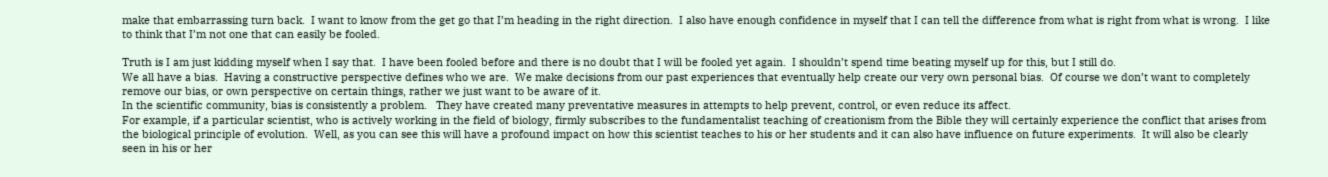make that embarrassing turn back.  I want to know from the get go that I’m heading in the right direction.  I also have enough confidence in myself that I can tell the difference from what is right from what is wrong.  I like to think that I’m not one that can easily be fooled.

Truth is I am just kidding myself when I say that.  I have been fooled before and there is no doubt that I will be fooled yet again.  I shouldn’t spend time beating myself up for this, but I still do.
We all have a bias.  Having a constructive perspective defines who we are.  We make decisions from our past experiences that eventually help create our very own personal bias.  Of course we don’t want to completely remove our bias, or own perspective on certain things, rather we just want to be aware of it.
In the scientific community, bias is consistently a problem.   They have created many preventative measures in attempts to help prevent, control, or even reduce its affect.
For example, if a particular scientist, who is actively working in the field of biology, firmly subscribes to the fundamentalist teaching of creationism from the Bible they will certainly experience the conflict that arises from the biological principle of evolution.  Well, as you can see this will have a profound impact on how this scientist teaches to his or her students and it can also have influence on future experiments.  It will also be clearly seen in his or her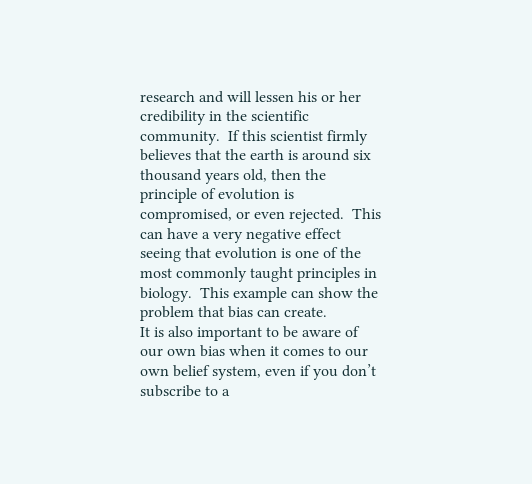research and will lessen his or her credibility in the scientific community.  If this scientist firmly believes that the earth is around six thousand years old, then the principle of evolution is compromised, or even rejected.  This can have a very negative effect seeing that evolution is one of the most commonly taught principles in biology.  This example can show the problem that bias can create.
It is also important to be aware of our own bias when it comes to our own belief system, even if you don’t subscribe to a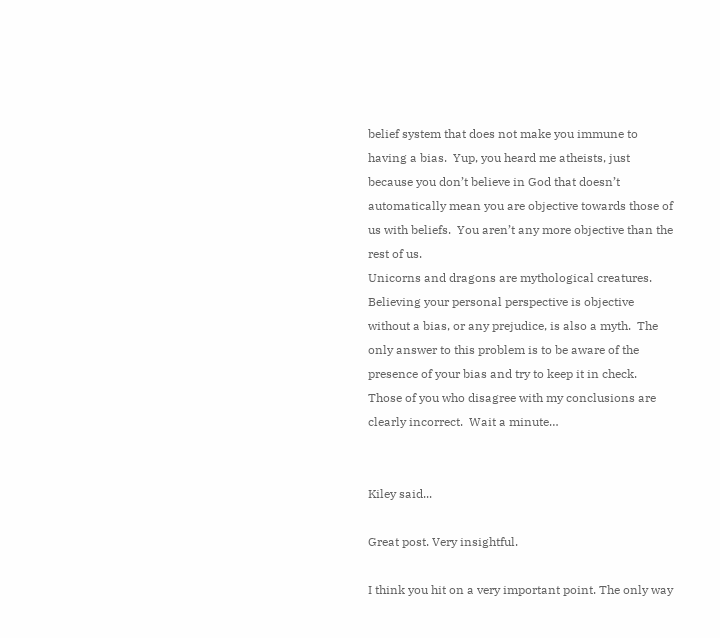belief system that does not make you immune to having a bias.  Yup, you heard me atheists, just because you don’t believe in God that doesn’t automatically mean you are objective towards those of us with beliefs.  You aren’t any more objective than the rest of us.
Unicorns and dragons are mythological creatures.  Believing your personal perspective is objective without a bias, or any prejudice, is also a myth.  The only answer to this problem is to be aware of the presence of your bias and try to keep it in check.
Those of you who disagree with my conclusions are clearly incorrect.  Wait a minute…


Kiley said...

Great post. Very insightful.

I think you hit on a very important point. The only way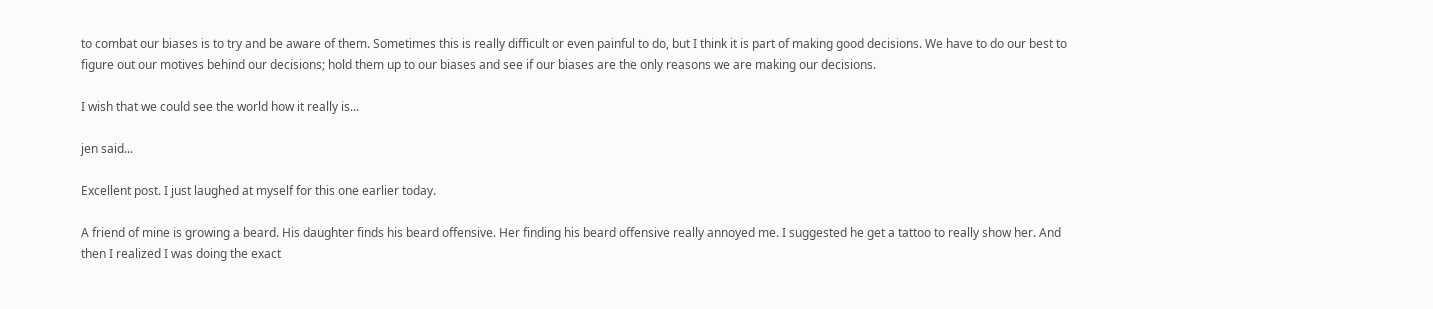to combat our biases is to try and be aware of them. Sometimes this is really difficult or even painful to do, but I think it is part of making good decisions. We have to do our best to figure out our motives behind our decisions; hold them up to our biases and see if our biases are the only reasons we are making our decisions.

I wish that we could see the world how it really is...

jen said...

Excellent post. I just laughed at myself for this one earlier today.

A friend of mine is growing a beard. His daughter finds his beard offensive. Her finding his beard offensive really annoyed me. I suggested he get a tattoo to really show her. And then I realized I was doing the exact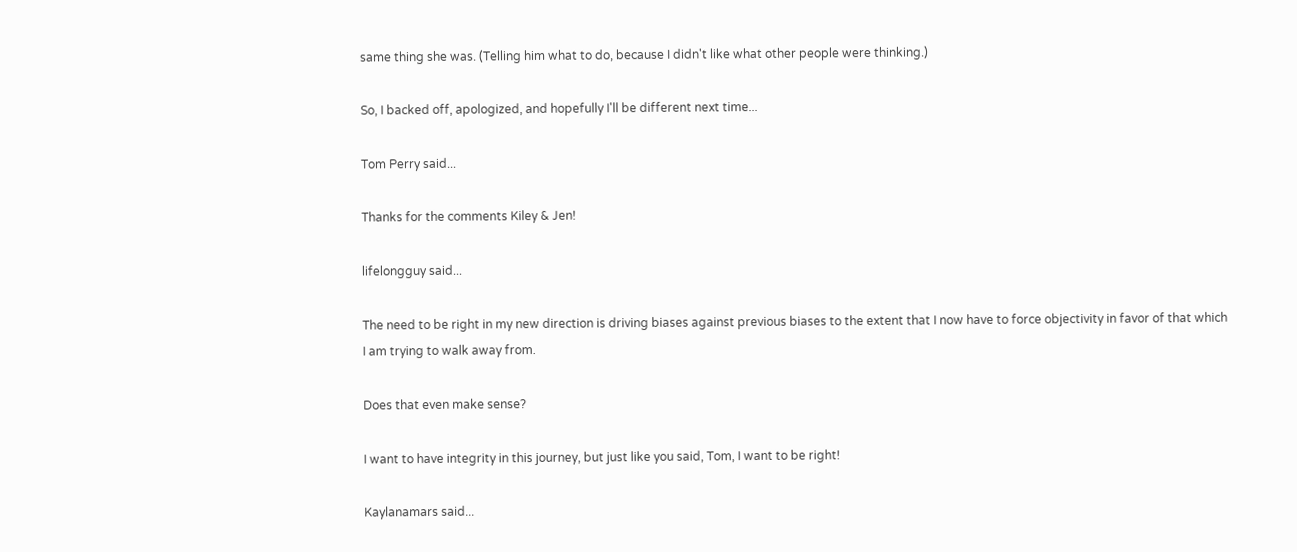same thing she was. (Telling him what to do, because I didn't like what other people were thinking.)

So, I backed off, apologized, and hopefully I'll be different next time...

Tom Perry said...

Thanks for the comments Kiley & Jen!

lifelongguy said...

The need to be right in my new direction is driving biases against previous biases to the extent that I now have to force objectivity in favor of that which I am trying to walk away from.

Does that even make sense?

I want to have integrity in this journey, but just like you said, Tom, I want to be right!

Kaylanamars said...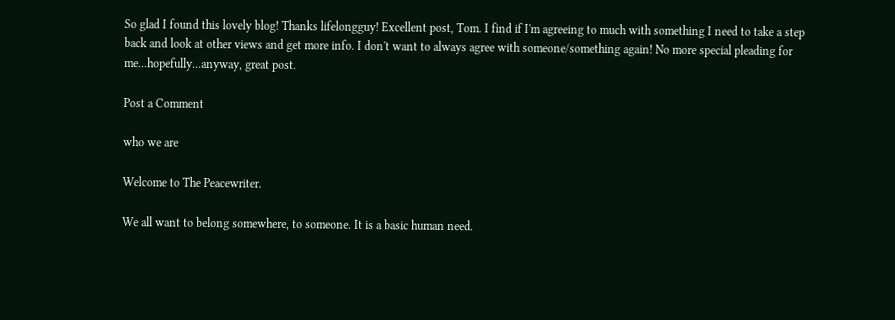So glad I found this lovely blog! Thanks lifelongguy! Excellent post, Tom. I find if I'm agreeing to much with something I need to take a step back and look at other views and get more info. I don't want to always agree with someone/something again! No more special pleading for me...hopefully...anyway, great post.

Post a Comment

who we are

Welcome to The Peacewriter.

We all want to belong somewhere, to someone. It is a basic human need.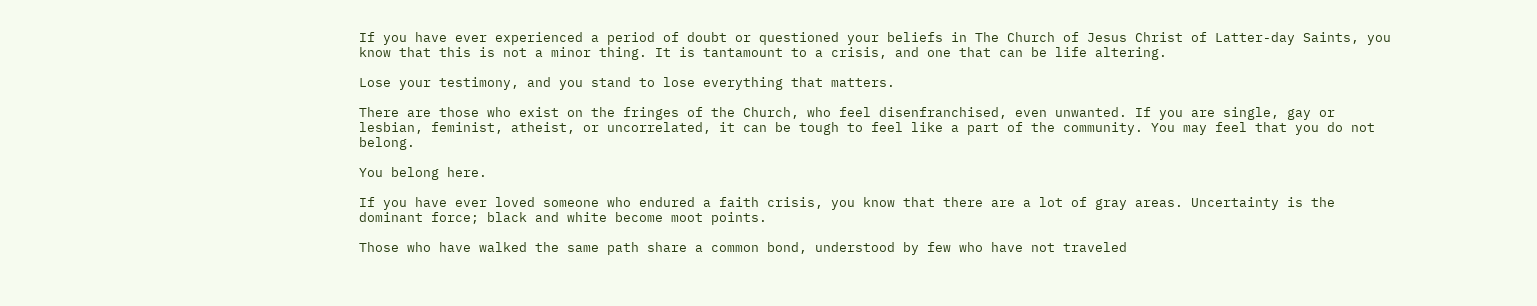If you have ever experienced a period of doubt or questioned your beliefs in The Church of Jesus Christ of Latter-day Saints, you know that this is not a minor thing. It is tantamount to a crisis, and one that can be life altering.

Lose your testimony, and you stand to lose everything that matters.

There are those who exist on the fringes of the Church, who feel disenfranchised, even unwanted. If you are single, gay or lesbian, feminist, atheist, or uncorrelated, it can be tough to feel like a part of the community. You may feel that you do not belong.

You belong here.

If you have ever loved someone who endured a faith crisis, you know that there are a lot of gray areas. Uncertainty is the dominant force; black and white become moot points.

Those who have walked the same path share a common bond, understood by few who have not traveled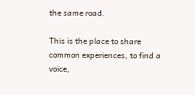the same road.

This is the place to share common experiences, to find a voice,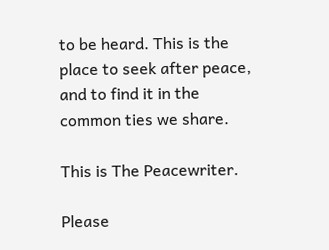to be heard. This is the place to seek after peace, and to find it in the common ties we share.

This is The Peacewriter.

Please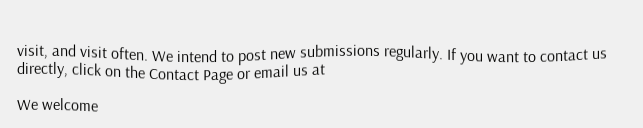visit, and visit often. We intend to post new submissions regularly. If you want to contact us directly, click on the Contact Page or email us at

We welcome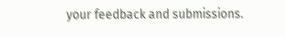your feedback and submissions.